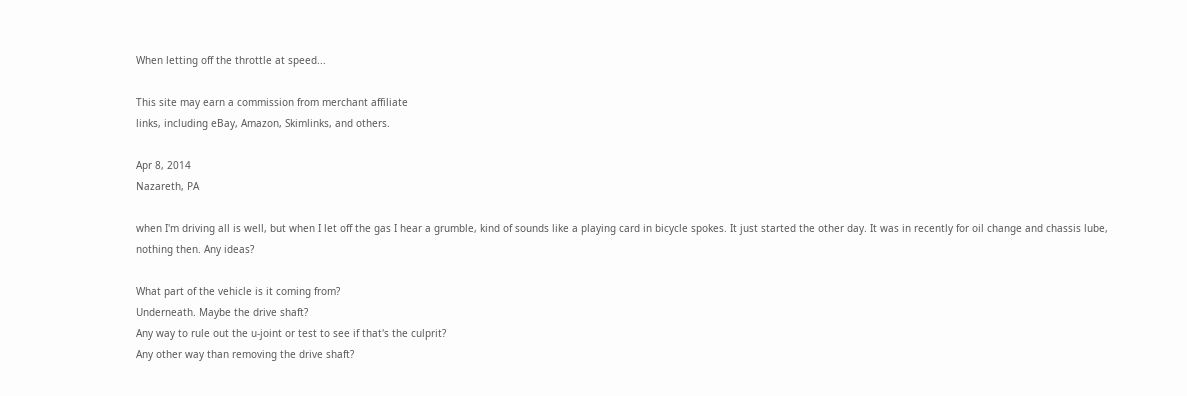When letting off the throttle at speed...

This site may earn a commission from merchant affiliate
links, including eBay, Amazon, Skimlinks, and others.

Apr 8, 2014
Nazareth, PA

when I'm driving all is well, but when I let off the gas I hear a grumble, kind of sounds like a playing card in bicycle spokes. It just started the other day. It was in recently for oil change and chassis lube, nothing then. Any ideas?

What part of the vehicle is it coming from?
Underneath. Maybe the drive shaft?
Any way to rule out the u-joint or test to see if that's the culprit?
Any other way than removing the drive shaft?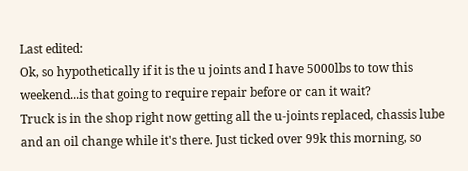Last edited:
Ok, so hypothetically if it is the u joints and I have 5000lbs to tow this weekend...is that going to require repair before or can it wait?
Truck is in the shop right now getting all the u-joints replaced, chassis lube and an oil change while it's there. Just ticked over 99k this morning, so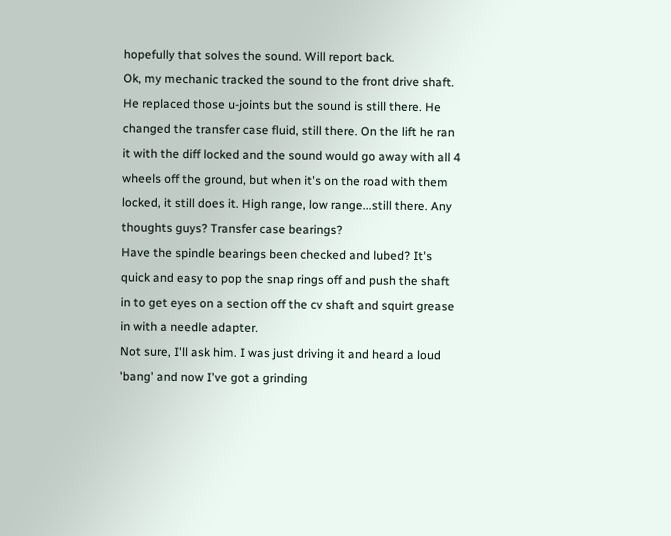hopefully that solves the sound. Will report back.
Ok, my mechanic tracked the sound to the front drive shaft. He replaced those u-joints but the sound is still there. He changed the transfer case fluid, still there. On the lift he ran it with the diff locked and the sound would go away with all 4 wheels off the ground, but when it's on the road with them locked, it still does it. High range, low range...still there. Any thoughts guys? Transfer case bearings?
Have the spindle bearings been checked and lubed? It's quick and easy to pop the snap rings off and push the shaft in to get eyes on a section off the cv shaft and squirt grease in with a needle adapter.
Not sure, I'll ask him. I was just driving it and heard a loud 'bang' and now I've got a grinding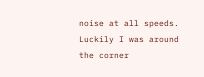noise at all speeds. Luckily I was around the corner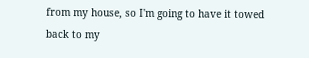from my house, so I'm going to have it towed back to my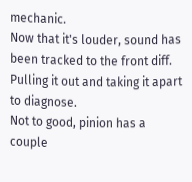mechanic.
Now that it's louder, sound has been tracked to the front diff. Pulling it out and taking it apart to diagnose.
Not to good, pinion has a couple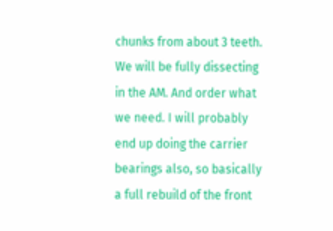chunks from about 3 teeth. We will be fully dissecting in the AM. And order what we need. I will probably end up doing the carrier bearings also, so basically a full rebuild of the front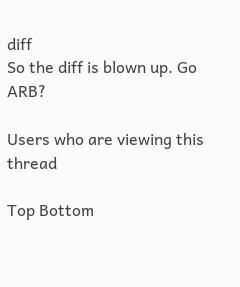diff
So the diff is blown up. Go ARB?

Users who are viewing this thread

Top Bottom